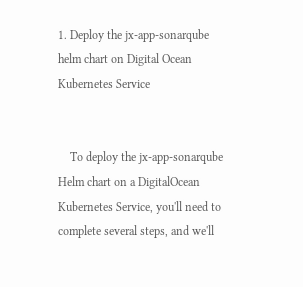1. Deploy the jx-app-sonarqube helm chart on Digital Ocean Kubernetes Service


    To deploy the jx-app-sonarqube Helm chart on a DigitalOcean Kubernetes Service, you'll need to complete several steps, and we'll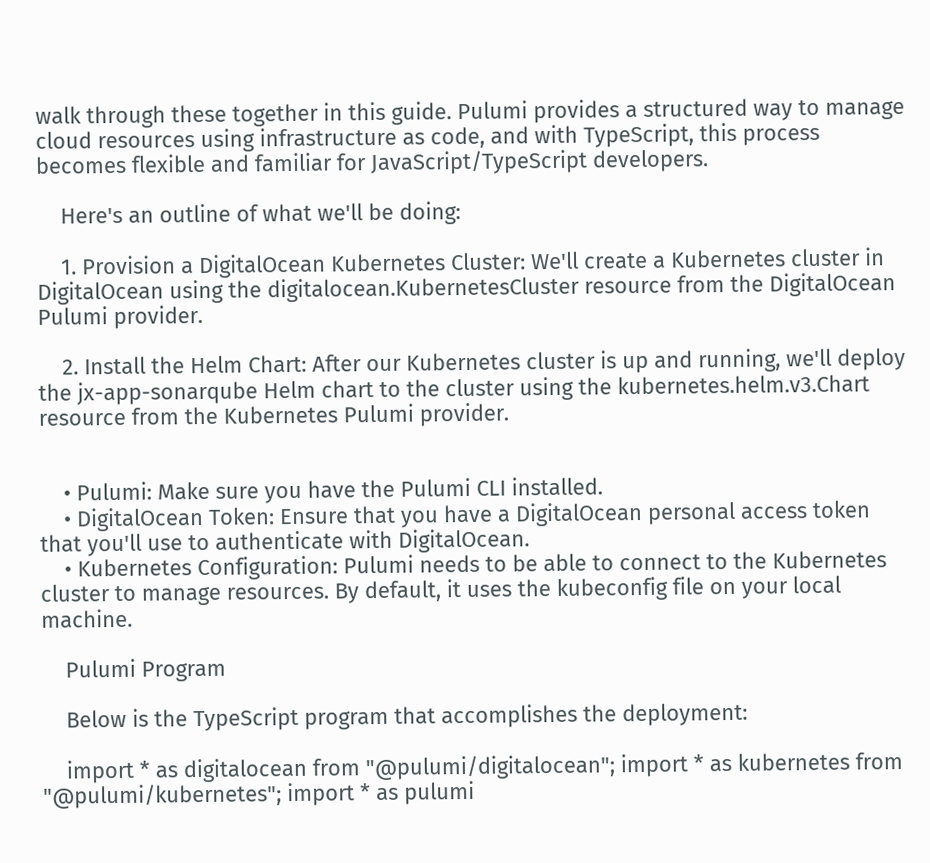walk through these together in this guide. Pulumi provides a structured way to manage cloud resources using infrastructure as code, and with TypeScript, this process becomes flexible and familiar for JavaScript/TypeScript developers.

    Here's an outline of what we'll be doing:

    1. Provision a DigitalOcean Kubernetes Cluster: We'll create a Kubernetes cluster in DigitalOcean using the digitalocean.KubernetesCluster resource from the DigitalOcean Pulumi provider.

    2. Install the Helm Chart: After our Kubernetes cluster is up and running, we'll deploy the jx-app-sonarqube Helm chart to the cluster using the kubernetes.helm.v3.Chart resource from the Kubernetes Pulumi provider.


    • Pulumi: Make sure you have the Pulumi CLI installed.
    • DigitalOcean Token: Ensure that you have a DigitalOcean personal access token that you'll use to authenticate with DigitalOcean.
    • Kubernetes Configuration: Pulumi needs to be able to connect to the Kubernetes cluster to manage resources. By default, it uses the kubeconfig file on your local machine.

    Pulumi Program

    Below is the TypeScript program that accomplishes the deployment:

    import * as digitalocean from "@pulumi/digitalocean"; import * as kubernetes from "@pulumi/kubernetes"; import * as pulumi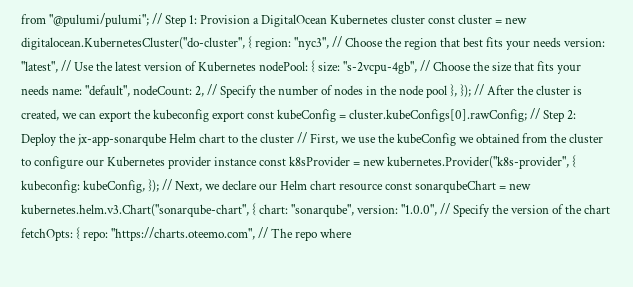from "@pulumi/pulumi"; // Step 1: Provision a DigitalOcean Kubernetes cluster const cluster = new digitalocean.KubernetesCluster("do-cluster", { region: "nyc3", // Choose the region that best fits your needs version: "latest", // Use the latest version of Kubernetes nodePool: { size: "s-2vcpu-4gb", // Choose the size that fits your needs name: "default", nodeCount: 2, // Specify the number of nodes in the node pool }, }); // After the cluster is created, we can export the kubeconfig export const kubeConfig = cluster.kubeConfigs[0].rawConfig; // Step 2: Deploy the jx-app-sonarqube Helm chart to the cluster // First, we use the kubeConfig we obtained from the cluster to configure our Kubernetes provider instance const k8sProvider = new kubernetes.Provider("k8s-provider", { kubeconfig: kubeConfig, }); // Next, we declare our Helm chart resource const sonarqubeChart = new kubernetes.helm.v3.Chart("sonarqube-chart", { chart: "sonarqube", version: "1.0.0", // Specify the version of the chart fetchOpts: { repo: "https://charts.oteemo.com", // The repo where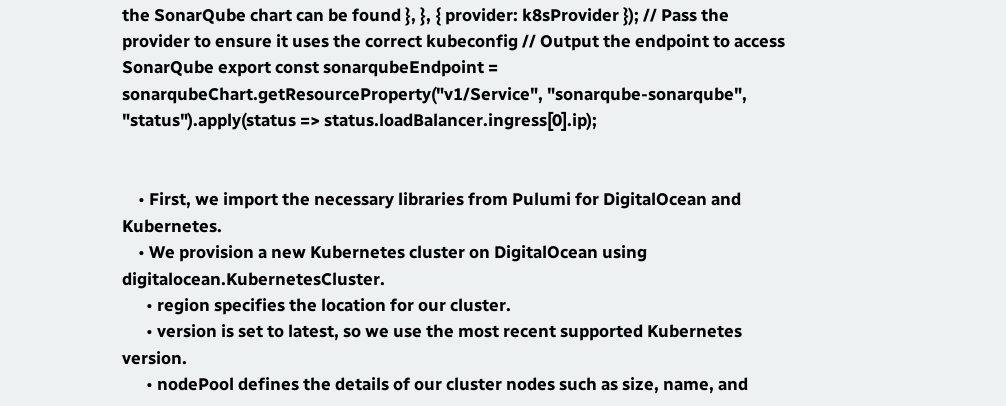the SonarQube chart can be found }, }, { provider: k8sProvider }); // Pass the provider to ensure it uses the correct kubeconfig // Output the endpoint to access SonarQube export const sonarqubeEndpoint = sonarqubeChart.getResourceProperty("v1/Service", "sonarqube-sonarqube", "status").apply(status => status.loadBalancer.ingress[0].ip);


    • First, we import the necessary libraries from Pulumi for DigitalOcean and Kubernetes.
    • We provision a new Kubernetes cluster on DigitalOcean using digitalocean.KubernetesCluster.
      • region specifies the location for our cluster.
      • version is set to latest, so we use the most recent supported Kubernetes version.
      • nodePool defines the details of our cluster nodes such as size, name, and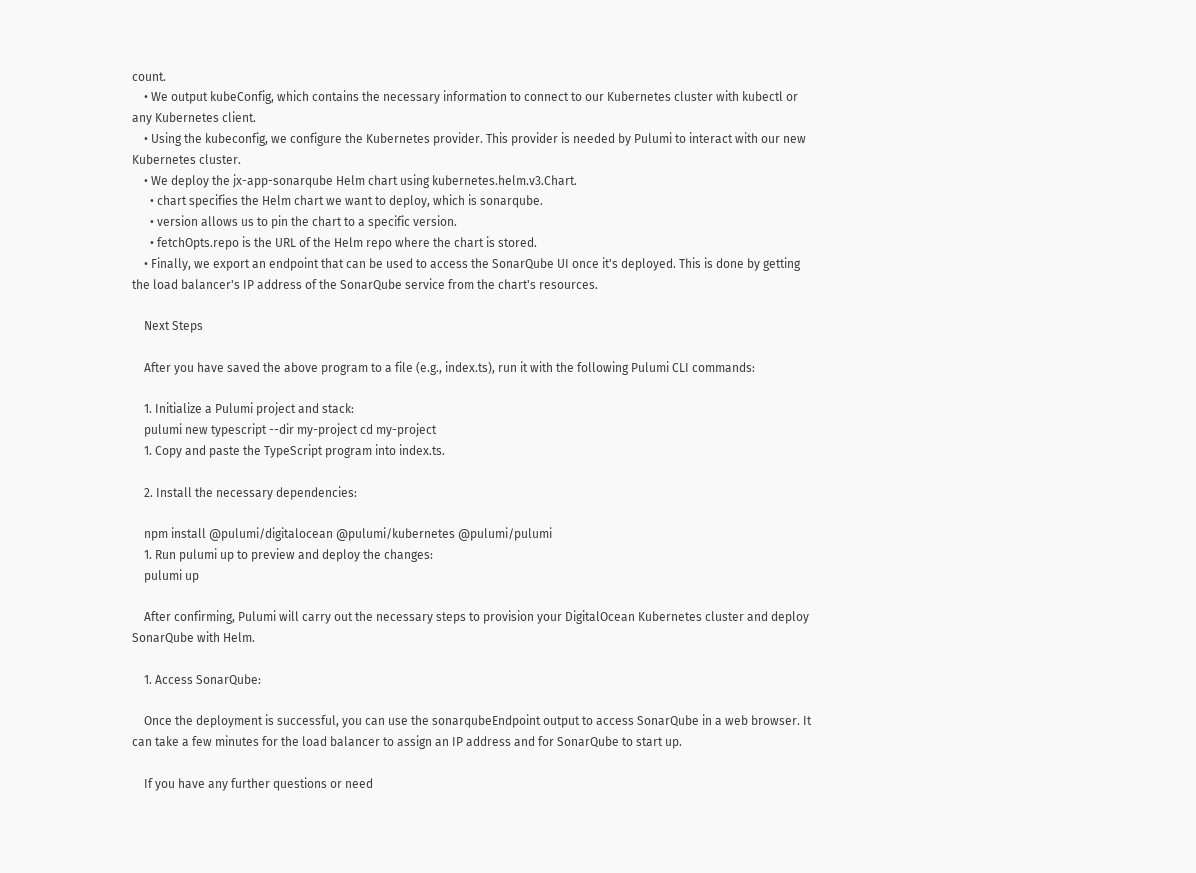count.
    • We output kubeConfig, which contains the necessary information to connect to our Kubernetes cluster with kubectl or any Kubernetes client.
    • Using the kubeconfig, we configure the Kubernetes provider. This provider is needed by Pulumi to interact with our new Kubernetes cluster.
    • We deploy the jx-app-sonarqube Helm chart using kubernetes.helm.v3.Chart.
      • chart specifies the Helm chart we want to deploy, which is sonarqube.
      • version allows us to pin the chart to a specific version.
      • fetchOpts.repo is the URL of the Helm repo where the chart is stored.
    • Finally, we export an endpoint that can be used to access the SonarQube UI once it's deployed. This is done by getting the load balancer's IP address of the SonarQube service from the chart's resources.

    Next Steps

    After you have saved the above program to a file (e.g., index.ts), run it with the following Pulumi CLI commands:

    1. Initialize a Pulumi project and stack:
    pulumi new typescript --dir my-project cd my-project
    1. Copy and paste the TypeScript program into index.ts.

    2. Install the necessary dependencies:

    npm install @pulumi/digitalocean @pulumi/kubernetes @pulumi/pulumi
    1. Run pulumi up to preview and deploy the changes:
    pulumi up

    After confirming, Pulumi will carry out the necessary steps to provision your DigitalOcean Kubernetes cluster and deploy SonarQube with Helm.

    1. Access SonarQube:

    Once the deployment is successful, you can use the sonarqubeEndpoint output to access SonarQube in a web browser. It can take a few minutes for the load balancer to assign an IP address and for SonarQube to start up.

    If you have any further questions or need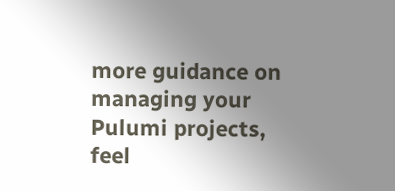more guidance on managing your Pulumi projects, feel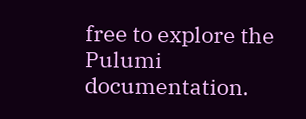free to explore the Pulumi documentation.